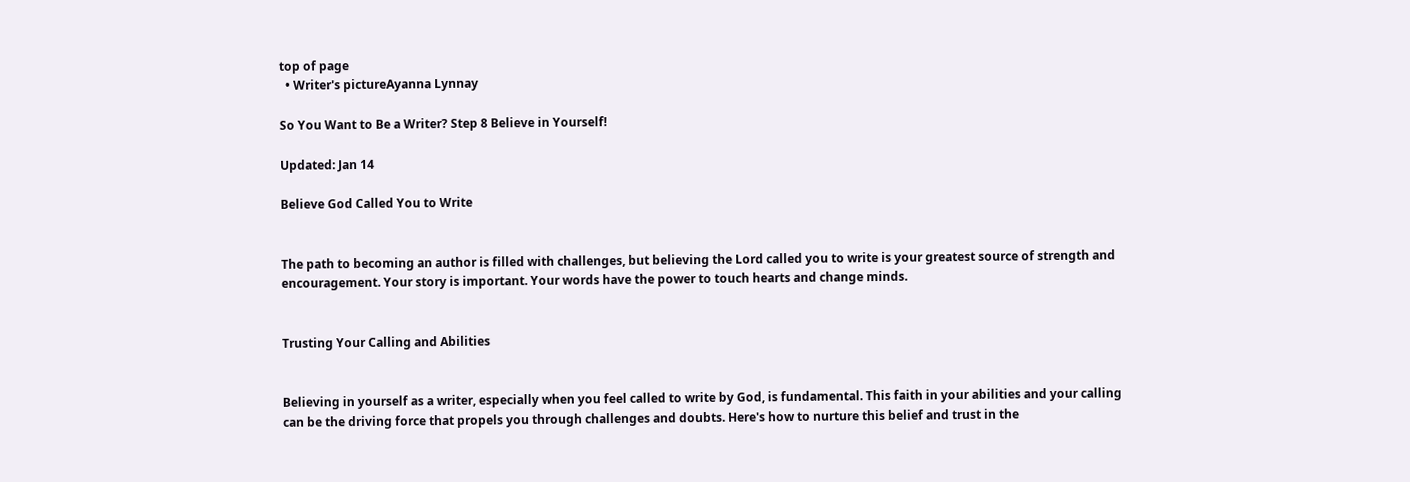top of page
  • Writer's pictureAyanna Lynnay

So You Want to Be a Writer? Step 8 Believe in Yourself!

Updated: Jan 14

Believe God Called You to Write


The path to becoming an author is filled with challenges, but believing the Lord called you to write is your greatest source of strength and encouragement. Your story is important. Your words have the power to touch hearts and change minds.


Trusting Your Calling and Abilities


Believing in yourself as a writer, especially when you feel called to write by God, is fundamental. This faith in your abilities and your calling can be the driving force that propels you through challenges and doubts. Here's how to nurture this belief and trust in the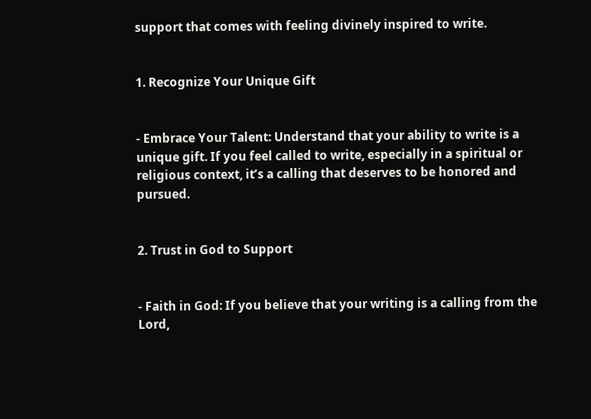support that comes with feeling divinely inspired to write.


1. Recognize Your Unique Gift


- Embrace Your Talent: Understand that your ability to write is a unique gift. If you feel called to write, especially in a spiritual or religious context, it’s a calling that deserves to be honored and pursued.


2. Trust in God to Support


- Faith in God: If you believe that your writing is a calling from the Lord,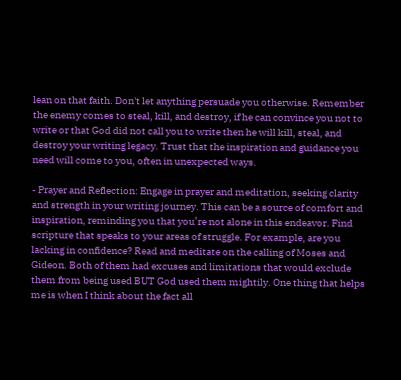lean on that faith. Don't let anything persuade you otherwise. Remember the enemy comes to steal, kill, and destroy, if he can convince you not to write or that God did not call you to write then he will kill, steal, and destroy your writing legacy. Trust that the inspiration and guidance you need will come to you, often in unexpected ways.

- Prayer and Reflection: Engage in prayer and meditation, seeking clarity and strength in your writing journey. This can be a source of comfort and inspiration, reminding you that you’re not alone in this endeavor. Find scripture that speaks to your areas of struggle. For example, are you lacking in confidence? Read and meditate on the calling of Moses and Gideon. Both of them had excuses and limitations that would exclude them from being used BUT God used them mightily. One thing that helps me is when I think about the fact all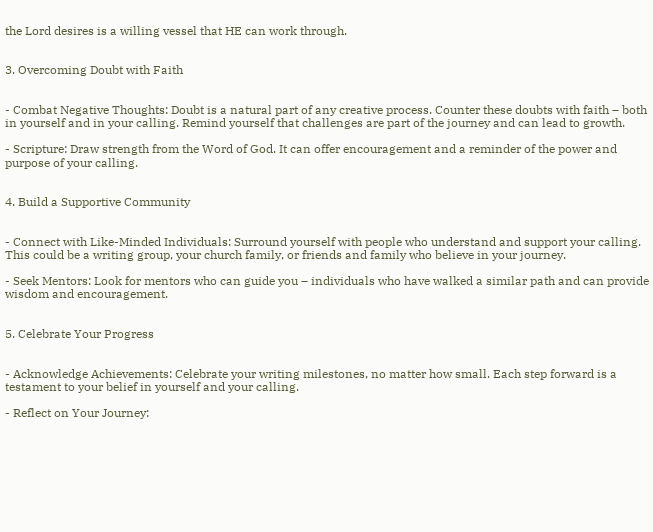the Lord desires is a willing vessel that HE can work through.


3. Overcoming Doubt with Faith


- Combat Negative Thoughts: Doubt is a natural part of any creative process. Counter these doubts with faith – both in yourself and in your calling. Remind yourself that challenges are part of the journey and can lead to growth.

- Scripture: Draw strength from the Word of God. It can offer encouragement and a reminder of the power and purpose of your calling.


4. Build a Supportive Community


- Connect with Like-Minded Individuals: Surround yourself with people who understand and support your calling. This could be a writing group, your church family, or friends and family who believe in your journey.

- Seek Mentors: Look for mentors who can guide you – individuals who have walked a similar path and can provide wisdom and encouragement.


5. Celebrate Your Progress


- Acknowledge Achievements: Celebrate your writing milestones, no matter how small. Each step forward is a testament to your belief in yourself and your calling.

- Reflect on Your Journey: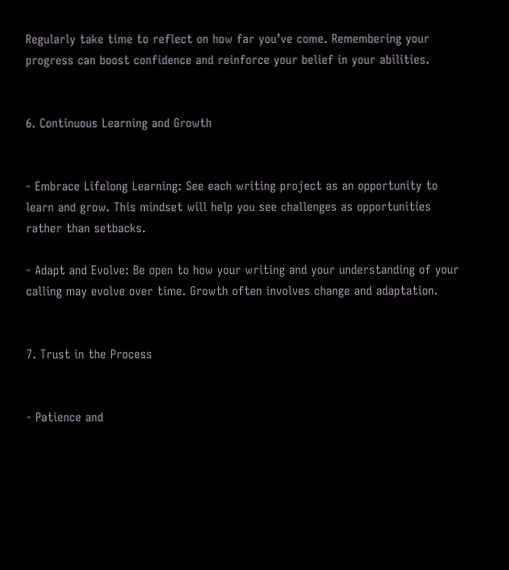Regularly take time to reflect on how far you’ve come. Remembering your progress can boost confidence and reinforce your belief in your abilities.


6. Continuous Learning and Growth


- Embrace Lifelong Learning: See each writing project as an opportunity to learn and grow. This mindset will help you see challenges as opportunities rather than setbacks.

- Adapt and Evolve: Be open to how your writing and your understanding of your calling may evolve over time. Growth often involves change and adaptation.


7. Trust in the Process


- Patience and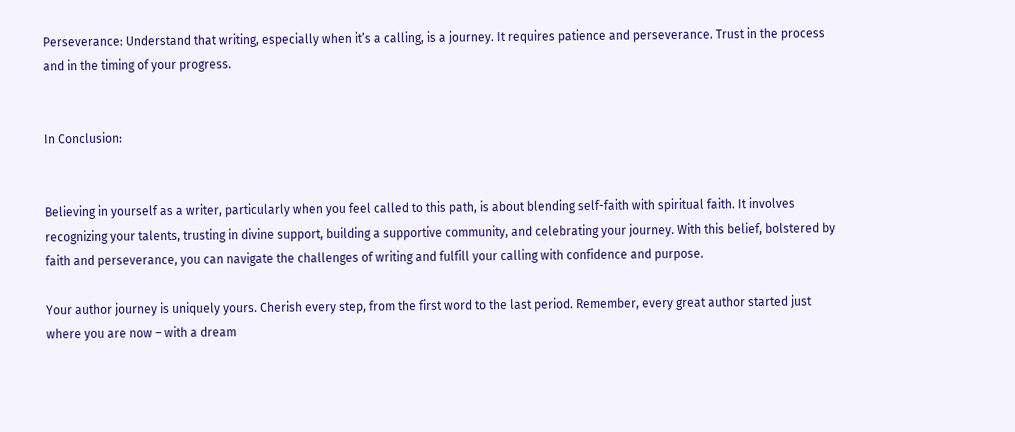Perseverance: Understand that writing, especially when it’s a calling, is a journey. It requires patience and perseverance. Trust in the process and in the timing of your progress.


In Conclusion:


Believing in yourself as a writer, particularly when you feel called to this path, is about blending self-faith with spiritual faith. It involves recognizing your talents, trusting in divine support, building a supportive community, and celebrating your journey. With this belief, bolstered by faith and perseverance, you can navigate the challenges of writing and fulfill your calling with confidence and purpose.

Your author journey is uniquely yours. Cherish every step, from the first word to the last period. Remember, every great author started just where you are now – with a dream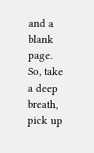and a blank page. So, take a deep breath, pick up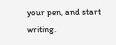your pen, and start writing.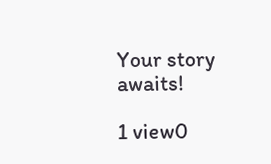Your story awaits!

1 view0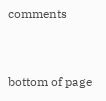comments


bottom of page